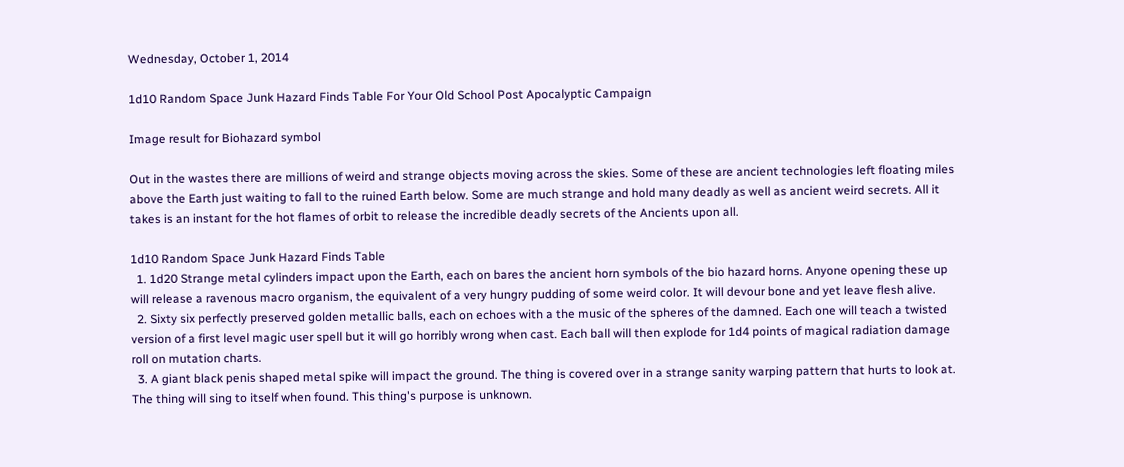Wednesday, October 1, 2014

1d10 Random Space Junk Hazard Finds Table For Your Old School Post Apocalyptic Campaign

Image result for Biohazard symbol

Out in the wastes there are millions of weird and strange objects moving across the skies. Some of these are ancient technologies left floating miles above the Earth just waiting to fall to the ruined Earth below. Some are much strange and hold many deadly as well as ancient weird secrets. All it takes is an instant for the hot flames of orbit to release the incredible deadly secrets of the Ancients upon all.

1d10 Random Space Junk Hazard Finds Table
  1. 1d20 Strange metal cylinders impact upon the Earth, each on bares the ancient horn symbols of the bio hazard horns. Anyone opening these up will release a ravenous macro organism, the equivalent of a very hungry pudding of some weird color. It will devour bone and yet leave flesh alive.
  2. Sixty six perfectly preserved golden metallic balls, each on echoes with a the music of the spheres of the damned. Each one will teach a twisted version of a first level magic user spell but it will go horribly wrong when cast. Each ball will then explode for 1d4 points of magical radiation damage roll on mutation charts.
  3. A giant black penis shaped metal spike will impact the ground. The thing is covered over in a strange sanity warping pattern that hurts to look at. The thing will sing to itself when found. This thing's purpose is unknown.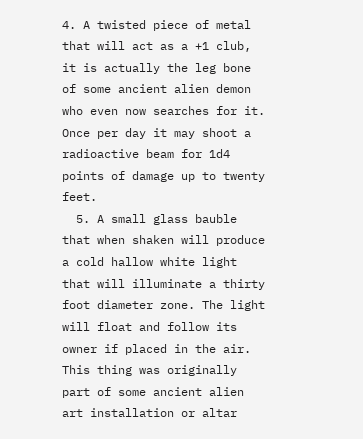4. A twisted piece of metal that will act as a +1 club, it is actually the leg bone of some ancient alien demon who even now searches for it. Once per day it may shoot a radioactive beam for 1d4 points of damage up to twenty feet.
  5. A small glass bauble that when shaken will produce a cold hallow white light that will illuminate a thirty foot diameter zone. The light will float and follow its owner if placed in the air. This thing was originally part of some ancient alien art installation or altar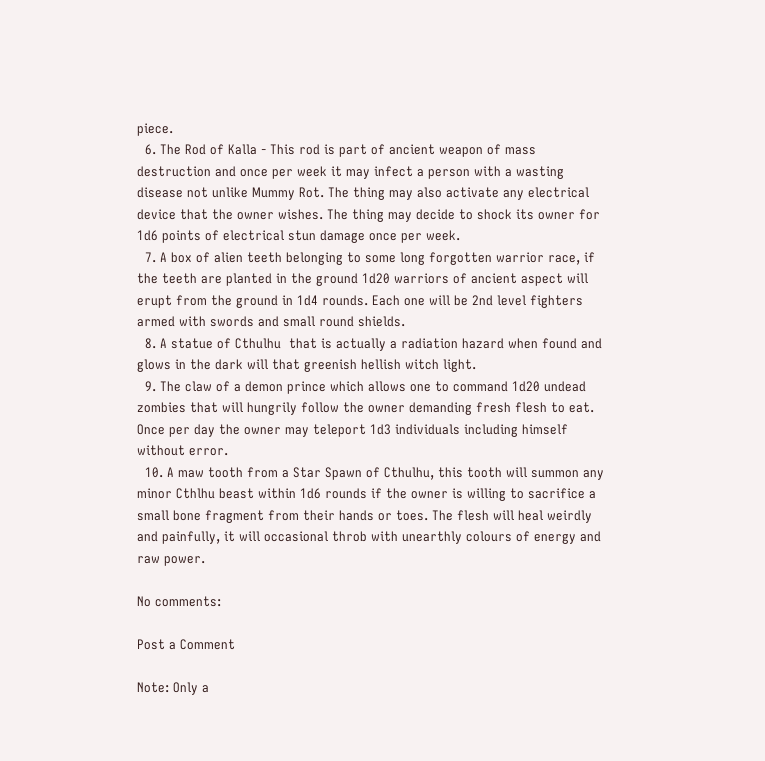piece.
  6. The Rod of Kalla - This rod is part of ancient weapon of mass destruction and once per week it may infect a person with a wasting disease not unlike Mummy Rot. The thing may also activate any electrical device that the owner wishes. The thing may decide to shock its owner for 1d6 points of electrical stun damage once per week.
  7. A box of alien teeth belonging to some long forgotten warrior race, if the teeth are planted in the ground 1d20 warriors of ancient aspect will erupt from the ground in 1d4 rounds. Each one will be 2nd level fighters armed with swords and small round shields.
  8. A statue of Cthulhu  that is actually a radiation hazard when found and glows in the dark will that greenish hellish witch light.
  9. The claw of a demon prince which allows one to command 1d20 undead zombies that will hungrily follow the owner demanding fresh flesh to eat. Once per day the owner may teleport 1d3 individuals including himself without error.
  10. A maw tooth from a Star Spawn of Cthulhu, this tooth will summon any minor Cthlhu beast within 1d6 rounds if the owner is willing to sacrifice a small bone fragment from their hands or toes. The flesh will heal weirdly and painfully, it will occasional throb with unearthly colours of energy and raw power.

No comments:

Post a Comment

Note: Only a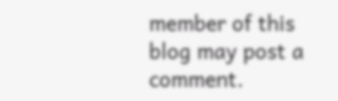member of this blog may post a comment.